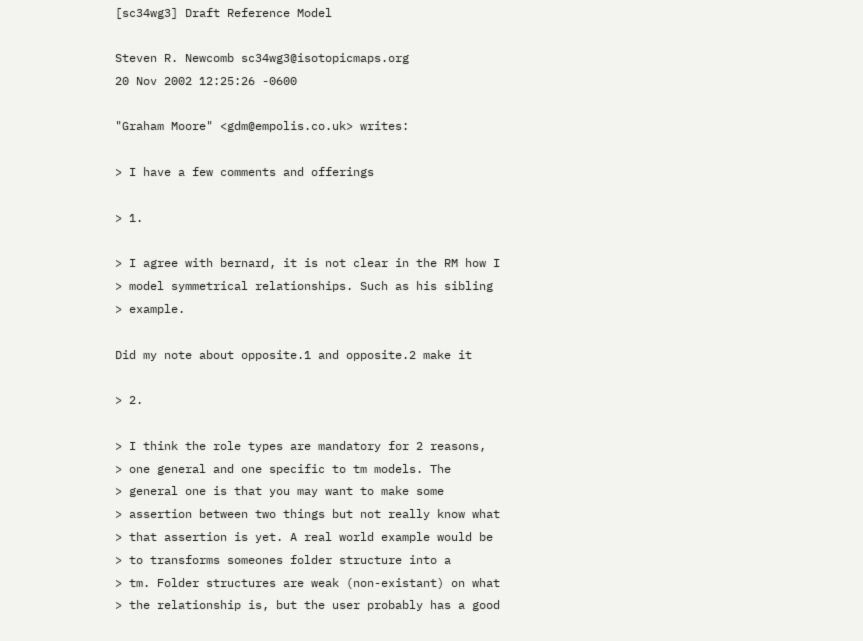[sc34wg3] Draft Reference Model

Steven R. Newcomb sc34wg3@isotopicmaps.org
20 Nov 2002 12:25:26 -0600

"Graham Moore" <gdm@empolis.co.uk> writes:

> I have a few comments and offerings

> 1.

> I agree with bernard, it is not clear in the RM how I
> model symmetrical relationships. Such as his sibling
> example.

Did my note about opposite.1 and opposite.2 make it

> 2.

> I think the role types are mandatory for 2 reasons,
> one general and one specific to tm models. The
> general one is that you may want to make some
> assertion between two things but not really know what
> that assertion is yet. A real world example would be
> to transforms someones folder structure into a
> tm. Folder structures are weak (non-existant) on what
> the relationship is, but the user probably has a good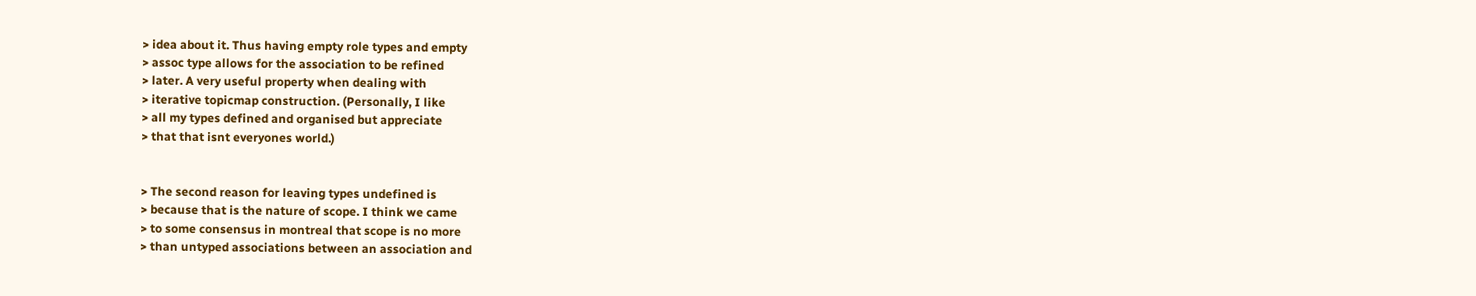> idea about it. Thus having empty role types and empty
> assoc type allows for the association to be refined
> later. A very useful property when dealing with
> iterative topicmap construction. (Personally, I like
> all my types defined and organised but appreciate
> that that isnt everyones world.)


> The second reason for leaving types undefined is
> because that is the nature of scope. I think we came
> to some consensus in montreal that scope is no more
> than untyped associations between an association and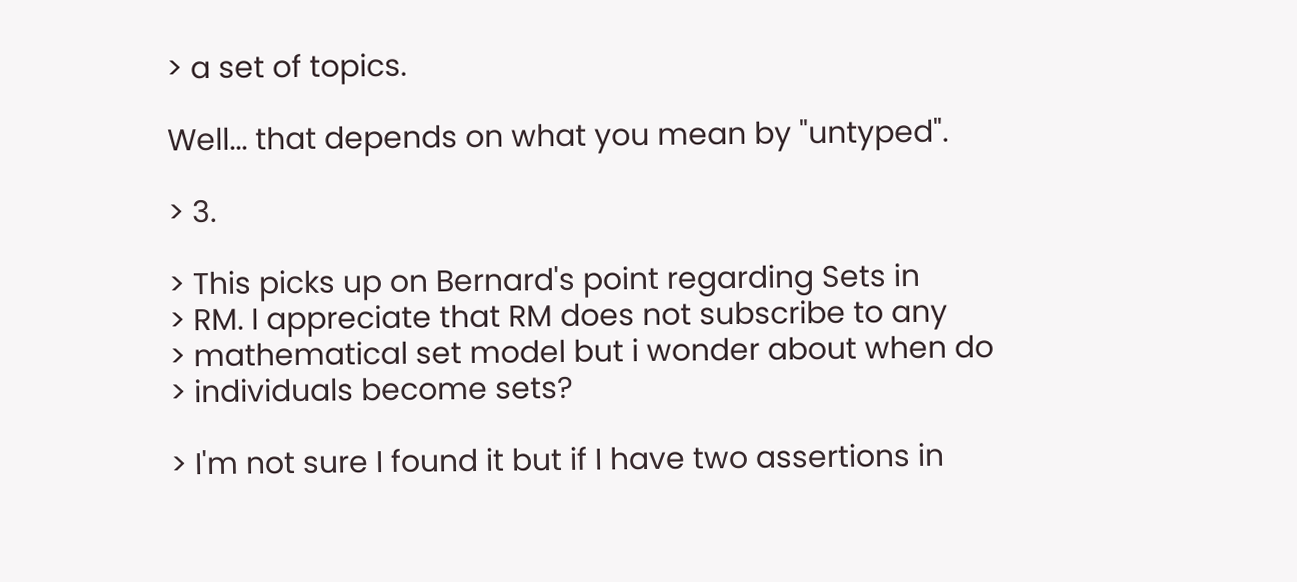> a set of topics.

Well... that depends on what you mean by "untyped".

> 3.

> This picks up on Bernard's point regarding Sets in
> RM. I appreciate that RM does not subscribe to any
> mathematical set model but i wonder about when do
> individuals become sets?

> I'm not sure I found it but if I have two assertions in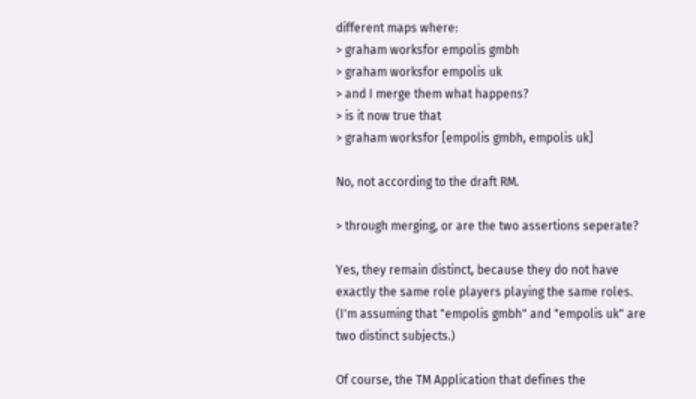different maps where:
> graham worksfor empolis gmbh
> graham worksfor empolis uk
> and I merge them what happens?
> is it now true that
> graham worksfor [empolis gmbh, empolis uk]

No, not according to the draft RM.

> through merging, or are the two assertions seperate?

Yes, they remain distinct, because they do not have
exactly the same role players playing the same roles.
(I'm assuming that "empolis gmbh" and "empolis uk" are
two distinct subjects.)

Of course, the TM Application that defines the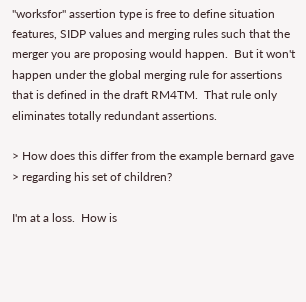"worksfor" assertion type is free to define situation
features, SIDP values and merging rules such that the
merger you are proposing would happen.  But it won't
happen under the global merging rule for assertions
that is defined in the draft RM4TM.  That rule only
eliminates totally redundant assertions.

> How does this differ from the example bernard gave
> regarding his set of children?

I'm at a loss.  How is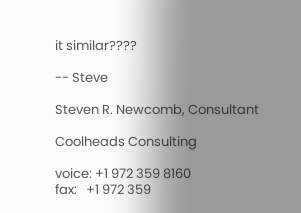it similar????

-- Steve

Steven R. Newcomb, Consultant

Coolheads Consulting

voice: +1 972 359 8160
fax:   +1 972 359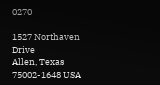0270

1527 Northaven Drive
Allen, Texas 75002-1648 USA